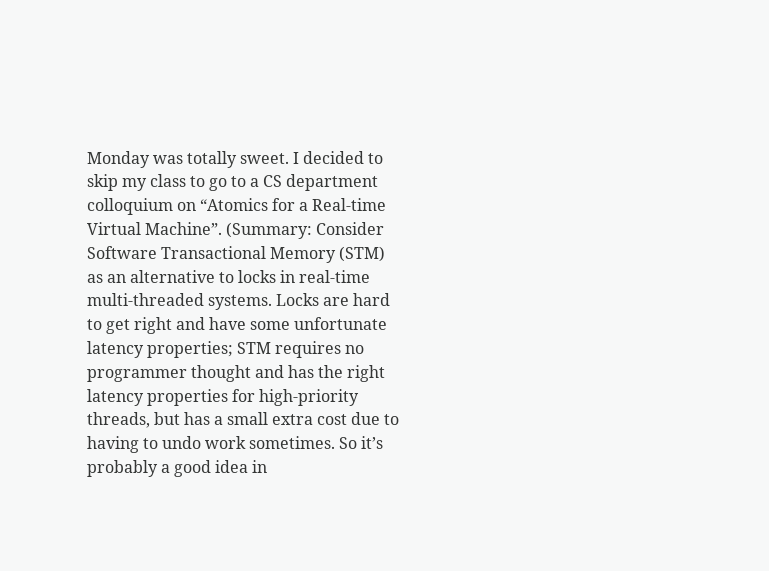Monday was totally sweet. I decided to skip my class to go to a CS department colloquium on “Atomics for a Real-time Virtual Machine”. (Summary: Consider Software Transactional Memory (STM) as an alternative to locks in real-time multi-threaded systems. Locks are hard to get right and have some unfortunate latency properties; STM requires no programmer thought and has the right latency properties for high-priority threads, but has a small extra cost due to having to undo work sometimes. So it’s probably a good idea in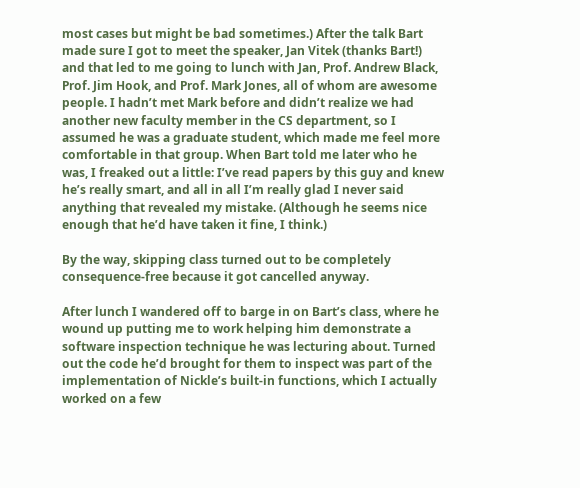most cases but might be bad sometimes.) After the talk Bart made sure I got to meet the speaker, Jan Vitek (thanks Bart!) and that led to me going to lunch with Jan, Prof. Andrew Black, Prof. Jim Hook, and Prof. Mark Jones, all of whom are awesome people. I hadn’t met Mark before and didn’t realize we had another new faculty member in the CS department, so I assumed he was a graduate student, which made me feel more comfortable in that group. When Bart told me later who he was, I freaked out a little: I’ve read papers by this guy and knew he’s really smart, and all in all I’m really glad I never said anything that revealed my mistake. (Although he seems nice enough that he’d have taken it fine, I think.)

By the way, skipping class turned out to be completely consequence-free because it got cancelled anyway.

After lunch I wandered off to barge in on Bart’s class, where he wound up putting me to work helping him demonstrate a software inspection technique he was lecturing about. Turned out the code he’d brought for them to inspect was part of the implementation of Nickle’s built-in functions, which I actually worked on a few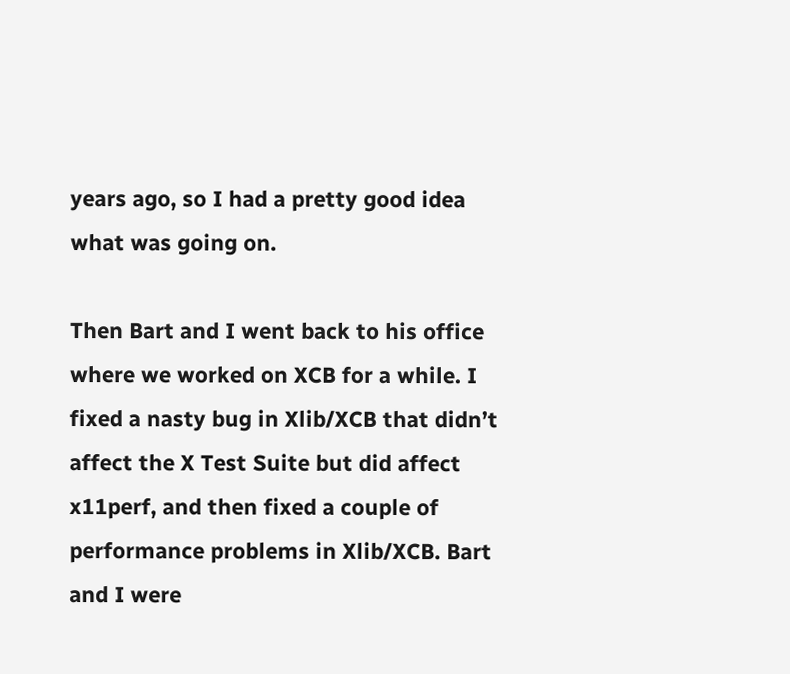years ago, so I had a pretty good idea what was going on.

Then Bart and I went back to his office where we worked on XCB for a while. I fixed a nasty bug in Xlib/XCB that didn’t affect the X Test Suite but did affect x11perf, and then fixed a couple of performance problems in Xlib/XCB. Bart and I were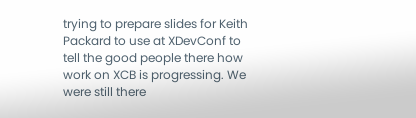trying to prepare slides for Keith Packard to use at XDevConf to tell the good people there how work on XCB is progressing. We were still there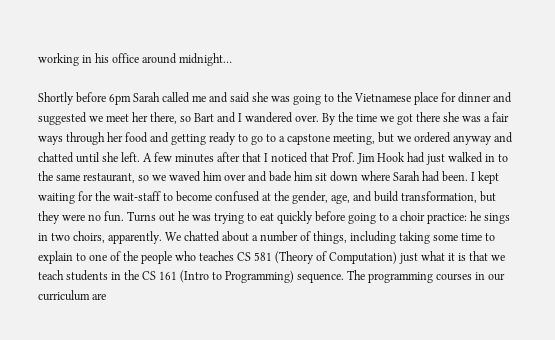working in his office around midnight…

Shortly before 6pm Sarah called me and said she was going to the Vietnamese place for dinner and suggested we meet her there, so Bart and I wandered over. By the time we got there she was a fair ways through her food and getting ready to go to a capstone meeting, but we ordered anyway and chatted until she left. A few minutes after that I noticed that Prof. Jim Hook had just walked in to the same restaurant, so we waved him over and bade him sit down where Sarah had been. I kept waiting for the wait-staff to become confused at the gender, age, and build transformation, but they were no fun. Turns out he was trying to eat quickly before going to a choir practice: he sings in two choirs, apparently. We chatted about a number of things, including taking some time to explain to one of the people who teaches CS 581 (Theory of Computation) just what it is that we teach students in the CS 161 (Intro to Programming) sequence. The programming courses in our curriculum are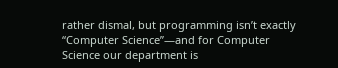rather dismal, but programming isn’t exactly “Computer Science”—and for Computer Science our department is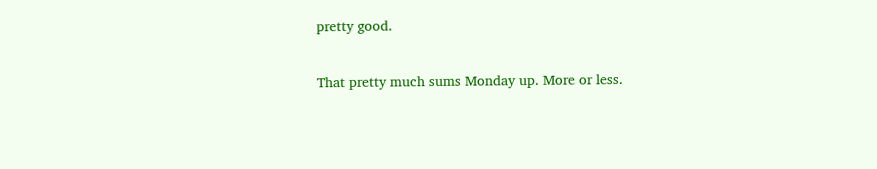pretty good.

That pretty much sums Monday up. More or less.